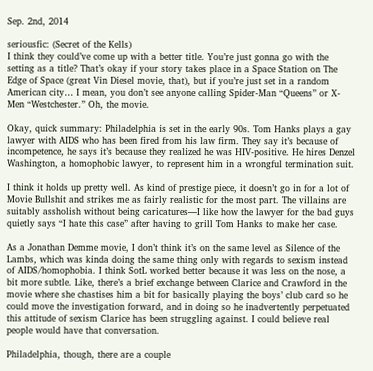Sep. 2nd, 2014

seriousfic: (Secret of the Kells)
I think they could’ve come up with a better title. You’re just gonna go with the setting as a title? That’s okay if your story takes place in a Space Station on The Edge of Space (great Vin Diesel movie, that), but if you’re just set in a random American city… I mean, you don’t see anyone calling Spider-Man “Queens” or X-Men “Westchester.” Oh, the movie.

Okay, quick summary: Philadelphia is set in the early 90s. Tom Hanks plays a gay lawyer with AIDS who has been fired from his law firm. They say it’s because of incompetence, he says it’s because they realized he was HIV-positive. He hires Denzel Washington, a homophobic lawyer, to represent him in a wrongful termination suit.

I think it holds up pretty well. As kind of prestige piece, it doesn’t go in for a lot of Movie Bullshit and strikes me as fairly realistic for the most part. The villains are suitably assholish without being caricatures—I like how the lawyer for the bad guys quietly says “I hate this case” after having to grill Tom Hanks to make her case.

As a Jonathan Demme movie, I don’t think it’s on the same level as Silence of the Lambs, which was kinda doing the same thing only with regards to sexism instead of AIDS/homophobia. I think SotL worked better because it was less on the nose, a bit more subtle. Like, there’s a brief exchange between Clarice and Crawford in the movie where she chastises him a bit for basically playing the boys’ club card so he could move the investigation forward, and in doing so he inadvertently perpetuated this attitude of sexism Clarice has been struggling against. I could believe real people would have that conversation.

Philadelphia, though, there are a couple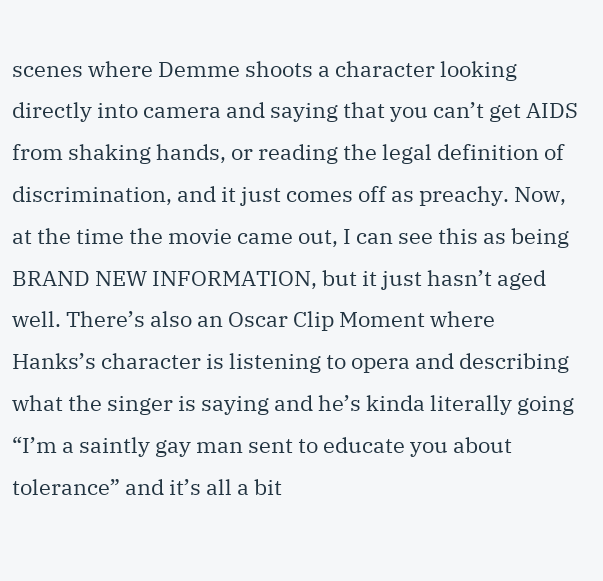scenes where Demme shoots a character looking directly into camera and saying that you can’t get AIDS from shaking hands, or reading the legal definition of discrimination, and it just comes off as preachy. Now, at the time the movie came out, I can see this as being BRAND NEW INFORMATION, but it just hasn’t aged well. There’s also an Oscar Clip Moment where Hanks’s character is listening to opera and describing what the singer is saying and he’s kinda literally going “I’m a saintly gay man sent to educate you about tolerance” and it’s all a bit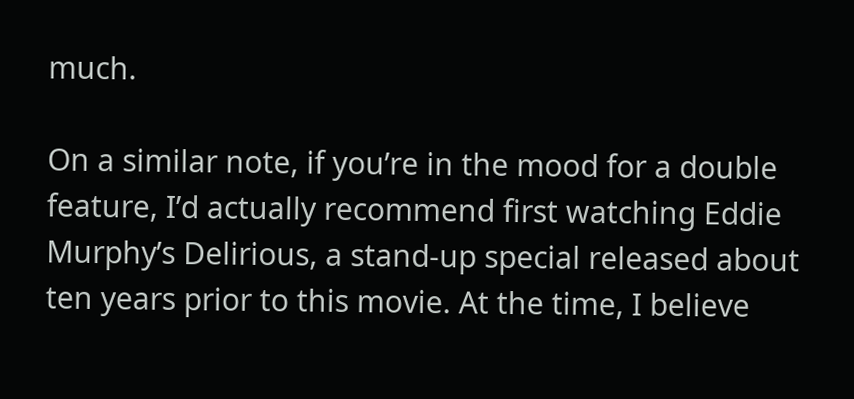much.

On a similar note, if you’re in the mood for a double feature, I’d actually recommend first watching Eddie Murphy’s Delirious, a stand-up special released about ten years prior to this movie. At the time, I believe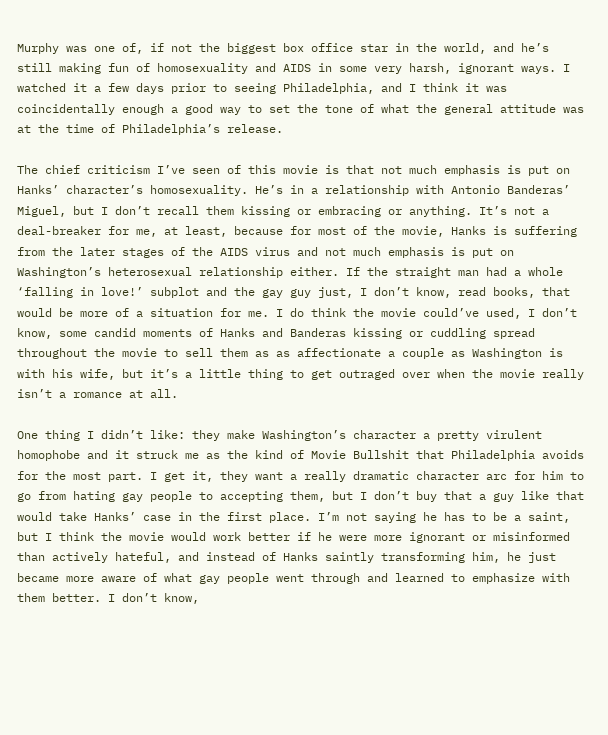Murphy was one of, if not the biggest box office star in the world, and he’s still making fun of homosexuality and AIDS in some very harsh, ignorant ways. I watched it a few days prior to seeing Philadelphia, and I think it was coincidentally enough a good way to set the tone of what the general attitude was at the time of Philadelphia’s release.

The chief criticism I’ve seen of this movie is that not much emphasis is put on Hanks’ character’s homosexuality. He’s in a relationship with Antonio Banderas’ Miguel, but I don’t recall them kissing or embracing or anything. It’s not a deal-breaker for me, at least, because for most of the movie, Hanks is suffering from the later stages of the AIDS virus and not much emphasis is put on Washington’s heterosexual relationship either. If the straight man had a whole ‘falling in love!’ subplot and the gay guy just, I don’t know, read books, that would be more of a situation for me. I do think the movie could’ve used, I don’t know, some candid moments of Hanks and Banderas kissing or cuddling spread throughout the movie to sell them as as affectionate a couple as Washington is with his wife, but it’s a little thing to get outraged over when the movie really isn’t a romance at all.

One thing I didn’t like: they make Washington’s character a pretty virulent homophobe and it struck me as the kind of Movie Bullshit that Philadelphia avoids for the most part. I get it, they want a really dramatic character arc for him to go from hating gay people to accepting them, but I don’t buy that a guy like that would take Hanks’ case in the first place. I’m not saying he has to be a saint, but I think the movie would work better if he were more ignorant or misinformed than actively hateful, and instead of Hanks saintly transforming him, he just became more aware of what gay people went through and learned to emphasize with them better. I don’t know,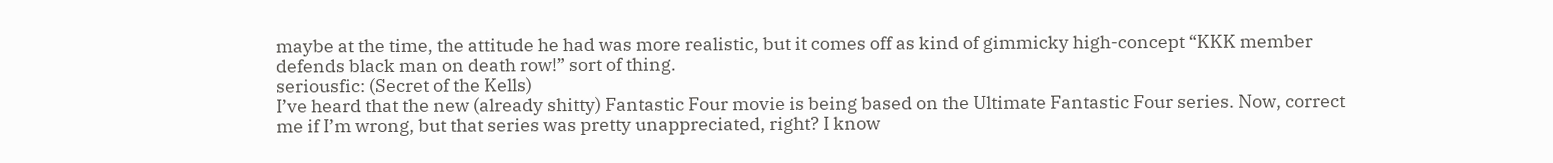maybe at the time, the attitude he had was more realistic, but it comes off as kind of gimmicky high-concept “KKK member defends black man on death row!” sort of thing.
seriousfic: (Secret of the Kells)
I’ve heard that the new (already shitty) Fantastic Four movie is being based on the Ultimate Fantastic Four series. Now, correct me if I’m wrong, but that series was pretty unappreciated, right? I know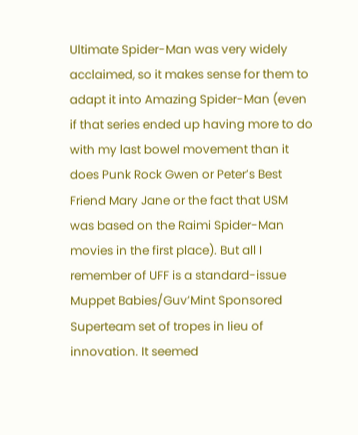Ultimate Spider-Man was very widely acclaimed, so it makes sense for them to adapt it into Amazing Spider-Man (even if that series ended up having more to do with my last bowel movement than it does Punk Rock Gwen or Peter’s Best Friend Mary Jane or the fact that USM was based on the Raimi Spider-Man movies in the first place). But all I remember of UFF is a standard-issue Muppet Babies/Guv’Mint Sponsored Superteam set of tropes in lieu of innovation. It seemed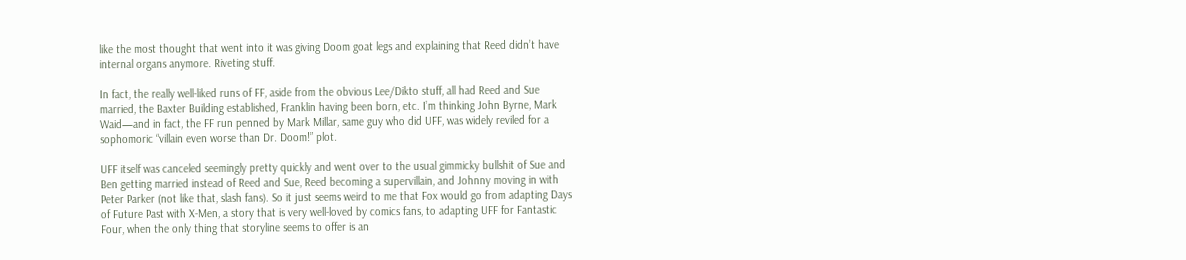like the most thought that went into it was giving Doom goat legs and explaining that Reed didn’t have internal organs anymore. Riveting stuff.

In fact, the really well-liked runs of FF, aside from the obvious Lee/Dikto stuff, all had Reed and Sue married, the Baxter Building established, Franklin having been born, etc. I’m thinking John Byrne, Mark Waid—and in fact, the FF run penned by Mark Millar, same guy who did UFF, was widely reviled for a sophomoric “villain even worse than Dr. Doom!” plot.

UFF itself was canceled seemingly pretty quickly and went over to the usual gimmicky bullshit of Sue and Ben getting married instead of Reed and Sue, Reed becoming a supervillain, and Johnny moving in with Peter Parker (not like that, slash fans). So it just seems weird to me that Fox would go from adapting Days of Future Past with X-Men, a story that is very well-loved by comics fans, to adapting UFF for Fantastic Four, when the only thing that storyline seems to offer is an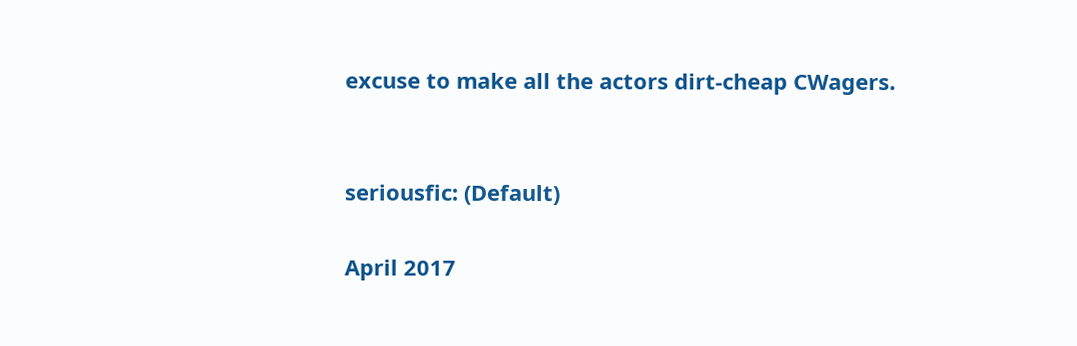excuse to make all the actors dirt-cheap CWagers.


seriousfic: (Default)

April 2017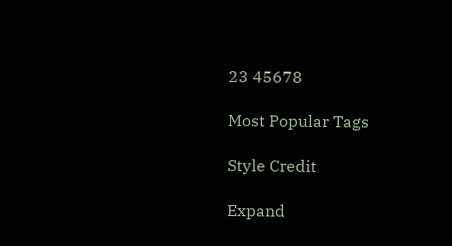23 45678

Most Popular Tags

Style Credit

Expand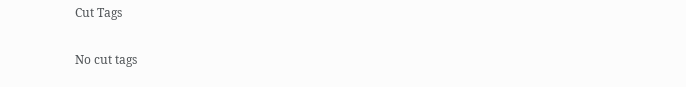Cut Tags

No cut tags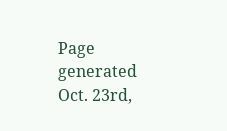Page generated Oct. 23rd,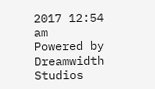2017 12:54 am
Powered by Dreamwidth Studios